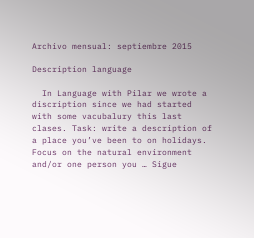Archivo mensual: septiembre 2015

Description language

  In Language with Pilar we wrote a discription since we had started with some vacubalury this last clases. Task: write a description of a place you’ve been to on holidays. Focus on the natural environment and/or one person you … Sigue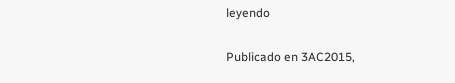leyendo

Publicado en 3AC2015,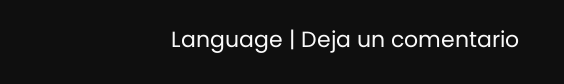Language | Deja un comentario